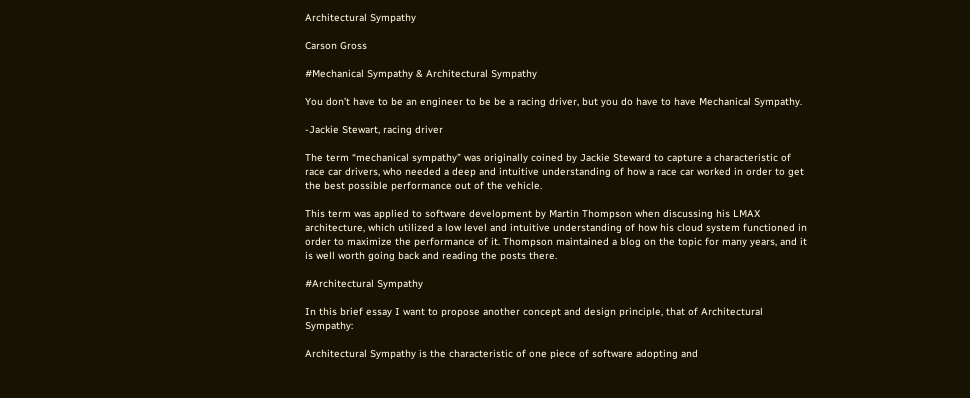Architectural Sympathy

Carson Gross

#Mechanical Sympathy & Architectural Sympathy

You don’t have to be an engineer to be be a racing driver, but you do have to have Mechanical Sympathy.

-Jackie Stewart, racing driver

The term “mechanical sympathy” was originally coined by Jackie Steward to capture a characteristic of race car drivers, who needed a deep and intuitive understanding of how a race car worked in order to get the best possible performance out of the vehicle.

This term was applied to software development by Martin Thompson when discussing his LMAX architecture, which utilized a low level and intuitive understanding of how his cloud system functioned in order to maximize the performance of it. Thompson maintained a blog on the topic for many years, and it is well worth going back and reading the posts there.

#Architectural Sympathy

In this brief essay I want to propose another concept and design principle, that of Architectural Sympathy:

Architectural Sympathy is the characteristic of one piece of software adopting and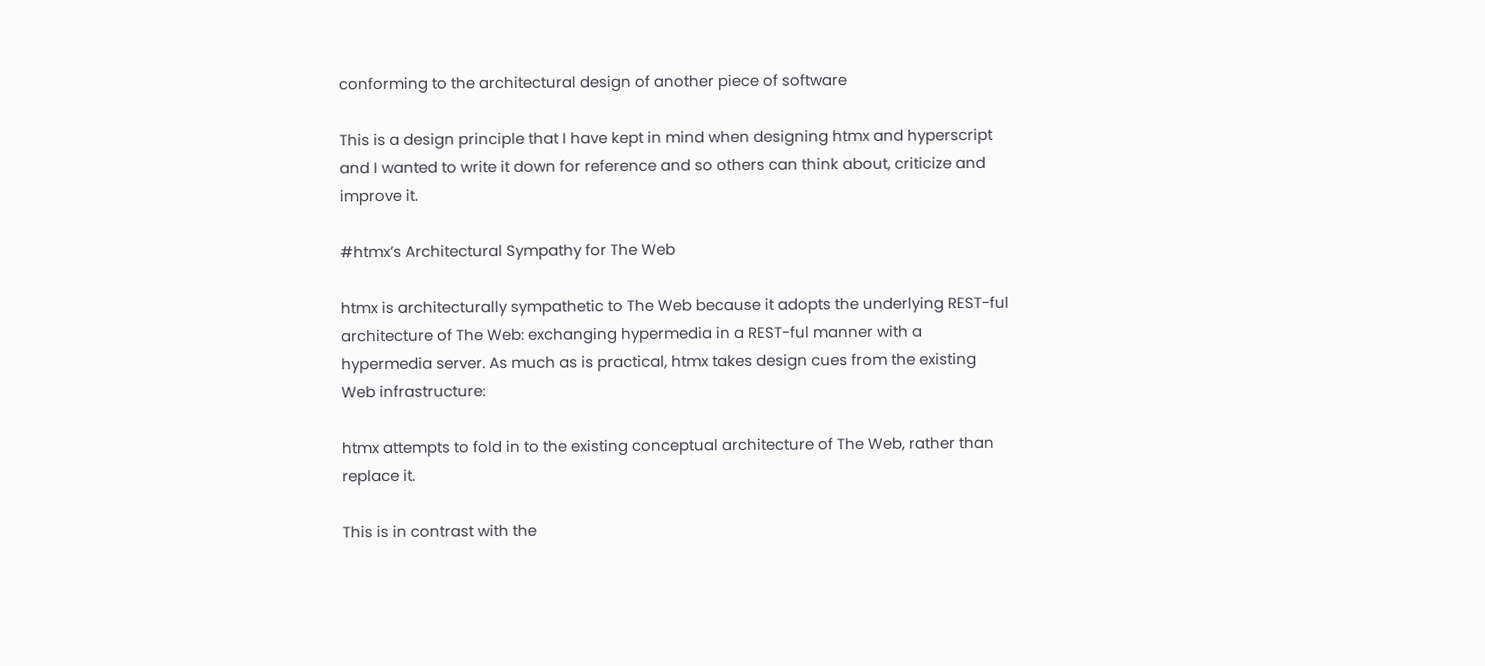conforming to the architectural design of another piece of software

This is a design principle that I have kept in mind when designing htmx and hyperscript and I wanted to write it down for reference and so others can think about, criticize and improve it.

#htmx’s Architectural Sympathy for The Web

htmx is architecturally sympathetic to The Web because it adopts the underlying REST-ful architecture of The Web: exchanging hypermedia in a REST-ful manner with a hypermedia server. As much as is practical, htmx takes design cues from the existing Web infrastructure:

htmx attempts to fold in to the existing conceptual architecture of The Web, rather than replace it.

This is in contrast with the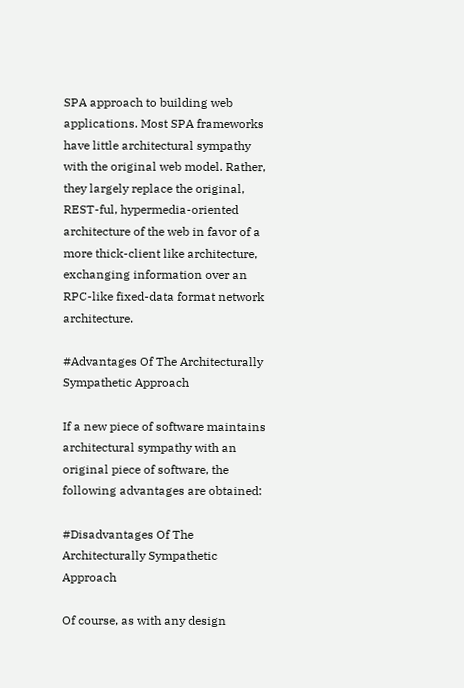SPA approach to building web applications. Most SPA frameworks have little architectural sympathy with the original web model. Rather, they largely replace the original, REST-ful, hypermedia-oriented architecture of the web in favor of a more thick-client like architecture, exchanging information over an RPC-like fixed-data format network architecture.

#Advantages Of The Architecturally Sympathetic Approach

If a new piece of software maintains architectural sympathy with an original piece of software, the following advantages are obtained:

#Disadvantages Of The Architecturally Sympathetic Approach

Of course, as with any design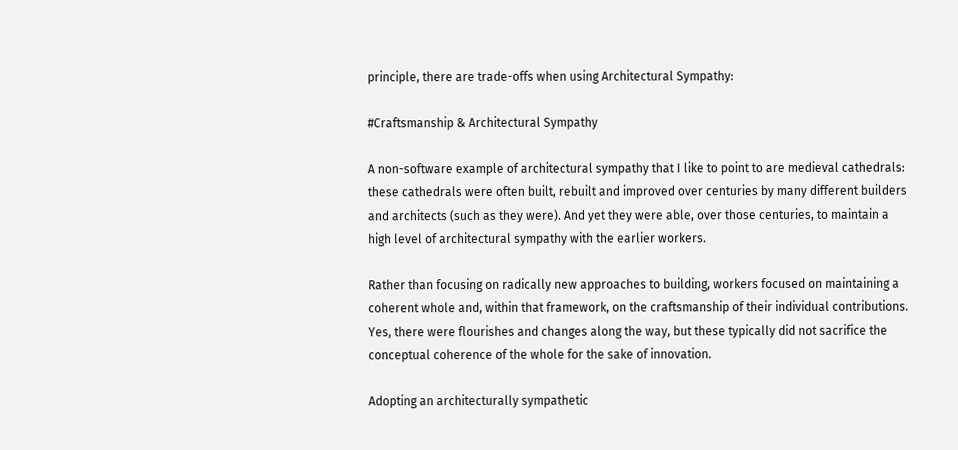principle, there are trade-offs when using Architectural Sympathy:

#Craftsmanship & Architectural Sympathy

A non-software example of architectural sympathy that I like to point to are medieval cathedrals: these cathedrals were often built, rebuilt and improved over centuries by many different builders and architects (such as they were). And yet they were able, over those centuries, to maintain a high level of architectural sympathy with the earlier workers.

Rather than focusing on radically new approaches to building, workers focused on maintaining a coherent whole and, within that framework, on the craftsmanship of their individual contributions. Yes, there were flourishes and changes along the way, but these typically did not sacrifice the conceptual coherence of the whole for the sake of innovation.

Adopting an architecturally sympathetic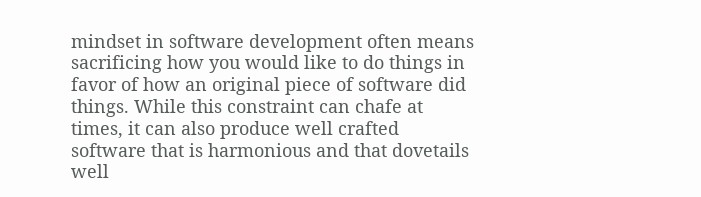mindset in software development often means sacrificing how you would like to do things in favor of how an original piece of software did things. While this constraint can chafe at times, it can also produce well crafted software that is harmonious and that dovetails well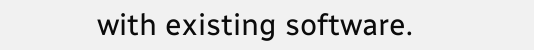with existing software.